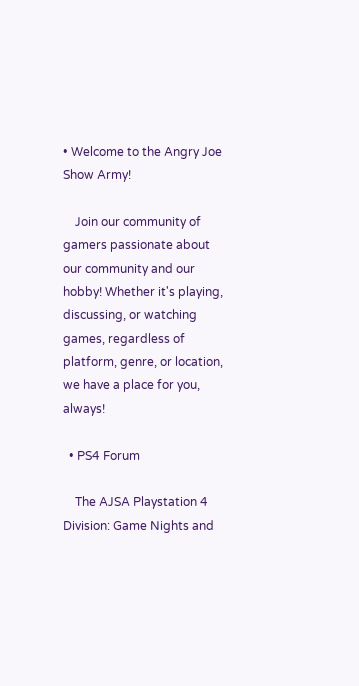• Welcome to the Angry Joe Show Army!

    Join our community of gamers passionate about our community and our hobby! Whether it's playing, discussing, or watching games, regardless of platform, genre, or location, we have a place for you, always!

  • PS4 Forum

    The AJSA Playstation 4 Division: Game Nights and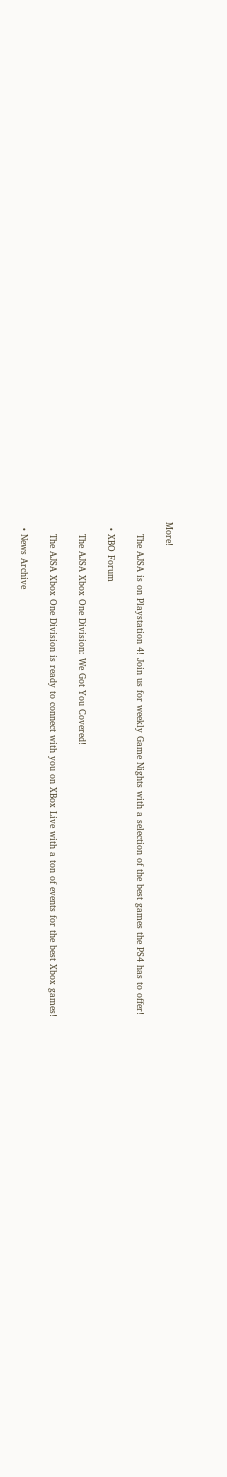More!

    The AJSA is on Playstation 4! Join us for weekly Game Nights with a selection of the best games the PS4 has to offer!

  • XBO Forum

    The AJSA Xbox One Division: We Got You Covered!

    The AJSA Xbox One Division is ready to connect with you on XBox Live with a ton of events for the best Xbox games!

  • News Archive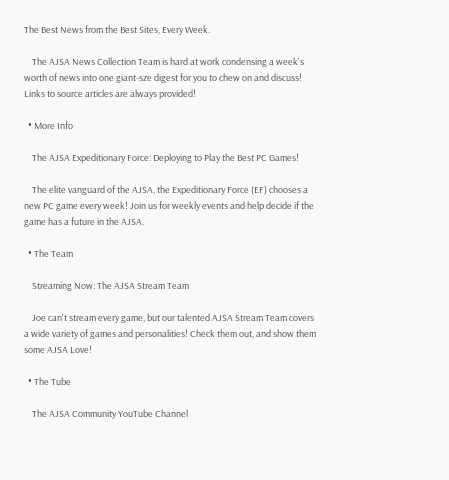The Best News from the Best Sites, Every Week.

    The AJSA News Collection Team is hard at work condensing a week's worth of news into one giant-sze digest for you to chew on and discuss! Links to source articles are always provided!

  • More Info

    The AJSA Expeditionary Force: Deploying to Play the Best PC Games!

    The elite vanguard of the AJSA, the Expeditionary Force (EF) chooses a new PC game every week! Join us for weekly events and help decide if the game has a future in the AJSA.

  • The Team

    Streaming Now: The AJSA Stream Team

    Joe can't stream every game, but our talented AJSA Stream Team covers a wide variety of games and personalities! Check them out, and show them some AJSA Love!

  • The Tube

    The AJSA Community YouTube Channel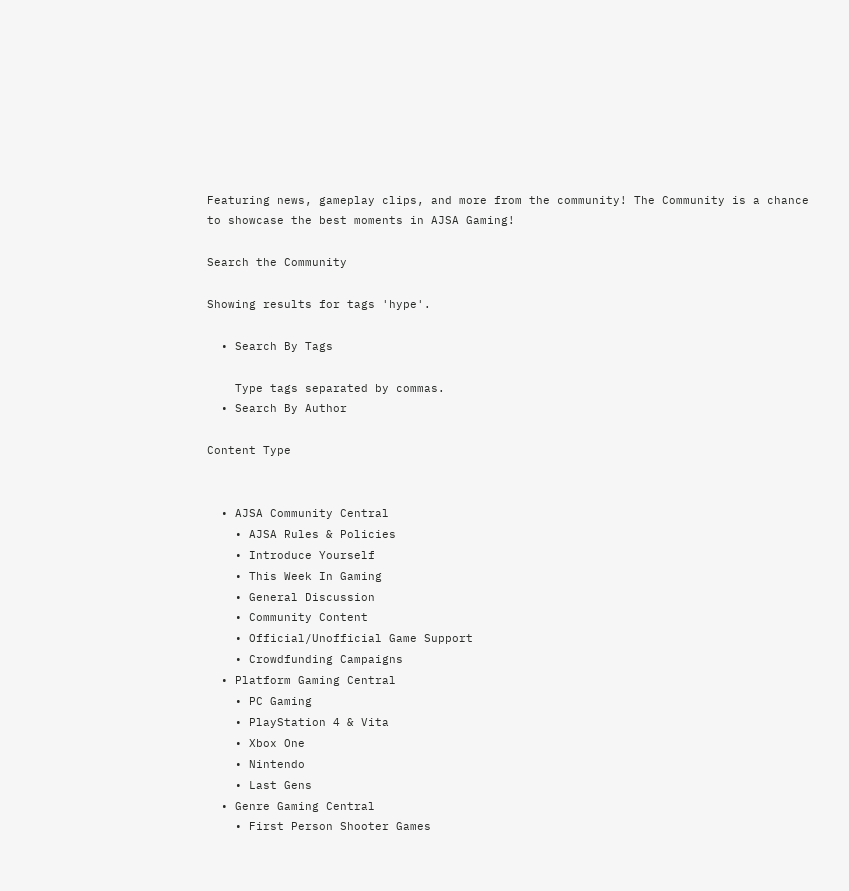Featuring news, gameplay clips, and more from the community! The Community is a chance to showcase the best moments in AJSA Gaming!

Search the Community

Showing results for tags 'hype'.

  • Search By Tags

    Type tags separated by commas.
  • Search By Author

Content Type


  • AJSA Community Central
    • AJSA Rules & Policies
    • Introduce Yourself
    • This Week In Gaming
    • General Discussion
    • Community Content
    • Official/Unofficial Game Support
    • Crowdfunding Campaigns
  • Platform Gaming Central
    • PC Gaming
    • PlayStation 4 & Vita
    • Xbox One
    • Nintendo
    • Last Gens
  • Genre Gaming Central
    • First Person Shooter Games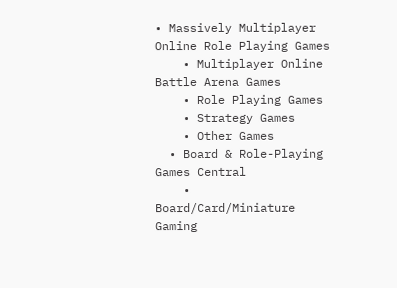• Massively Multiplayer Online Role Playing Games
    • Multiplayer Online Battle Arena Games
    • Role Playing Games
    • Strategy Games
    • Other Games
  • Board & Role-Playing Games Central
    • Board/Card/Miniature Gaming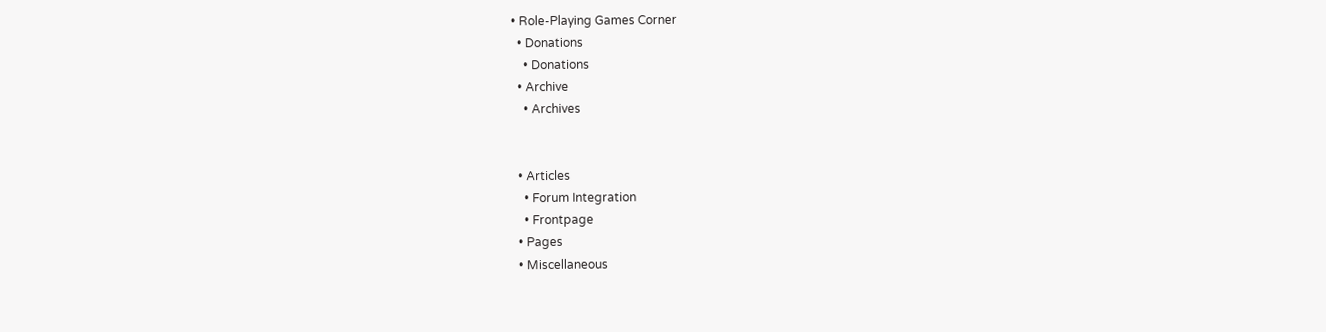• Role-Playing Games Corner
  • Donations
    • Donations
  • Archive
    • Archives


  • Articles
    • Forum Integration
    • Frontpage
  • Pages
  • Miscellaneous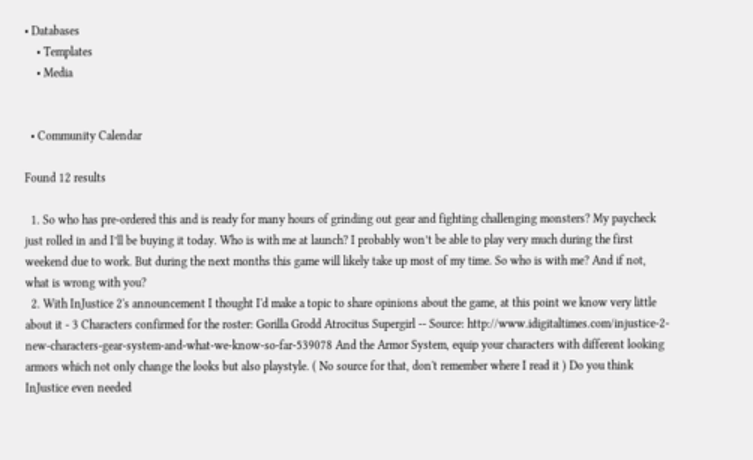• Databases
    • Templates
    • Media


  • Community Calendar

Found 12 results

  1. So who has pre-ordered this and is ready for many hours of grinding out gear and fighting challenging monsters? My paycheck just rolled in and I’ll be buying it today. Who is with me at launch? I probably won’t be able to play very much during the first weekend due to work. But during the next months this game will likely take up most of my time. So who is with me? And if not, what is wrong with you?
  2. With InJustice 2's announcement I thought I'd make a topic to share opinions about the game, at this point we know very little about it - 3 Characters confirmed for the roster: Gorilla Grodd Atrocitus Supergirl -- Source: http://www.idigitaltimes.com/injustice-2-new-characters-gear-system-and-what-we-know-so-far-539078 And the Armor System, equip your characters with different looking armors which not only change the looks but also playstyle. ( No source for that, don't remember where I read it ) Do you think InJustice even needed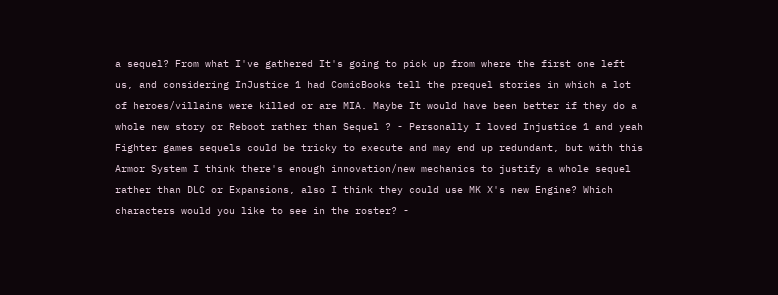a sequel? From what I've gathered It's going to pick up from where the first one left us, and considering InJustice 1 had ComicBooks tell the prequel stories in which a lot of heroes/villains were killed or are MIA. Maybe It would have been better if they do a whole new story or Reboot rather than Sequel ? - Personally I loved Injustice 1 and yeah Fighter games sequels could be tricky to execute and may end up redundant, but with this Armor System I think there's enough innovation/new mechanics to justify a whole sequel rather than DLC or Expansions, also I think they could use MK X's new Engine? Which characters would you like to see in the roster? -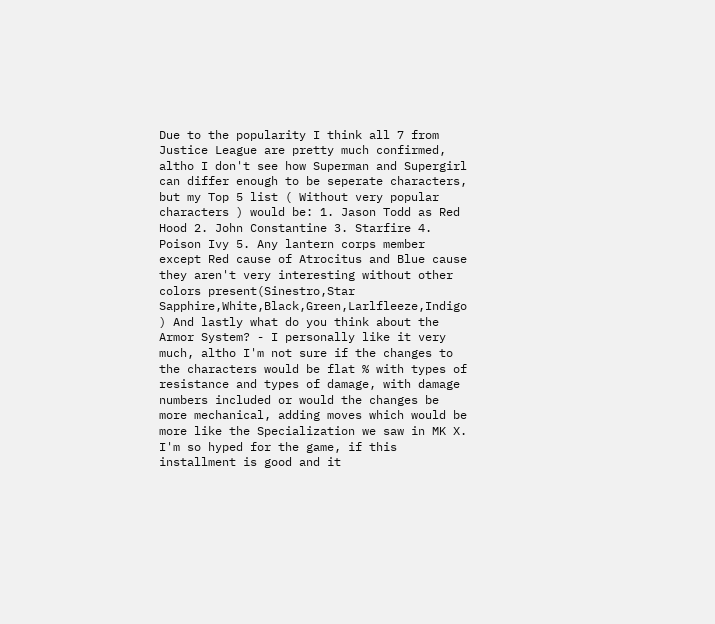Due to the popularity I think all 7 from Justice League are pretty much confirmed, altho I don't see how Superman and Supergirl can differ enough to be seperate characters, but my Top 5 list ( Without very popular characters ) would be: 1. Jason Todd as Red Hood 2. John Constantine 3. Starfire 4. Poison Ivy 5. Any lantern corps member except Red cause of Atrocitus and Blue cause they aren't very interesting without other colors present(Sinestro,Star Sapphire,White,Black,Green,Larlfleeze,Indigo ) And lastly what do you think about the Armor System? - I personally like it very much, altho I'm not sure if the changes to the characters would be flat % with types of resistance and types of damage, with damage numbers included or would the changes be more mechanical, adding moves which would be more like the Specialization we saw in MK X. I'm so hyped for the game, if this installment is good and it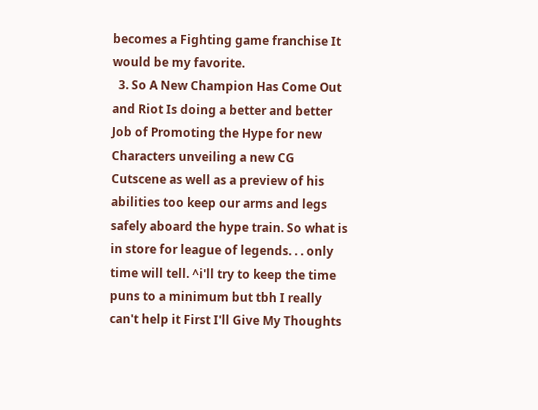becomes a Fighting game franchise It would be my favorite.
  3. So A New Champion Has Come Out and Riot Is doing a better and better Job of Promoting the Hype for new Characters unveiling a new CG Cutscene as well as a preview of his abilities too keep our arms and legs safely aboard the hype train. So what is in store for league of legends. . . only time will tell. ^i'll try to keep the time puns to a minimum but tbh I really can't help it First I'll Give My Thoughts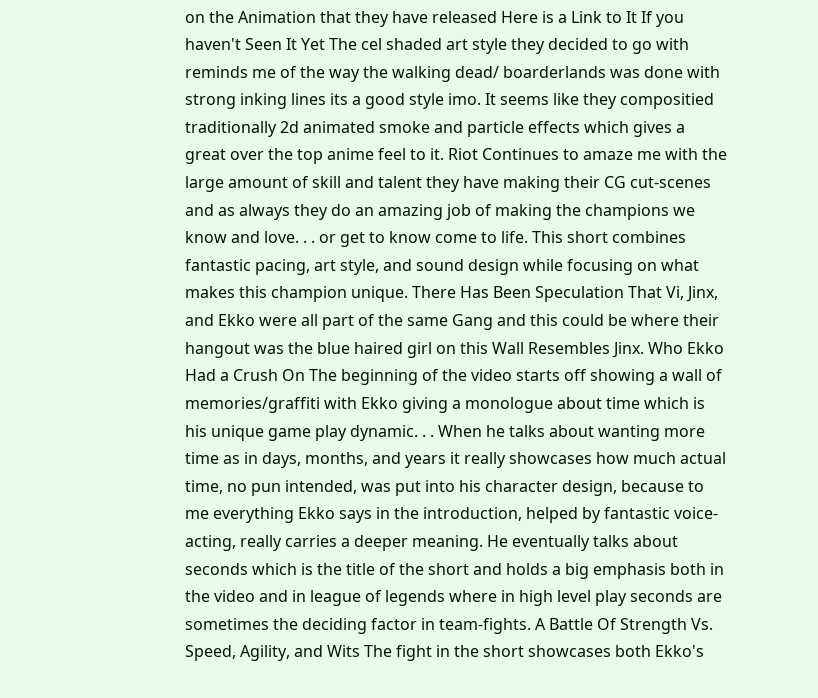on the Animation that they have released Here is a Link to It If you haven't Seen It Yet The cel shaded art style they decided to go with reminds me of the way the walking dead/ boarderlands was done with strong inking lines its a good style imo. It seems like they compositied traditionally 2d animated smoke and particle effects which gives a great over the top anime feel to it. Riot Continues to amaze me with the large amount of skill and talent they have making their CG cut-scenes and as always they do an amazing job of making the champions we know and love. . . or get to know come to life. This short combines fantastic pacing, art style, and sound design while focusing on what makes this champion unique. There Has Been Speculation That Vi, Jinx, and Ekko were all part of the same Gang and this could be where their hangout was the blue haired girl on this Wall Resembles Jinx. Who Ekko Had a Crush On The beginning of the video starts off showing a wall of memories/graffiti with Ekko giving a monologue about time which is his unique game play dynamic. . . When he talks about wanting more time as in days, months, and years it really showcases how much actual time, no pun intended, was put into his character design, because to me everything Ekko says in the introduction, helped by fantastic voice-acting, really carries a deeper meaning. He eventually talks about seconds which is the title of the short and holds a big emphasis both in the video and in league of legends where in high level play seconds are sometimes the deciding factor in team-fights. A Battle Of Strength Vs. Speed, Agility, and Wits The fight in the short showcases both Ekko's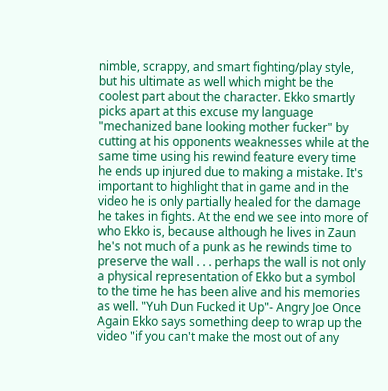nimble, scrappy, and smart fighting/play style, but his ultimate as well which might be the coolest part about the character. Ekko smartly picks apart at this excuse my language "mechanized bane looking mother fucker" by cutting at his opponents weaknesses while at the same time using his rewind feature every time he ends up injured due to making a mistake. It's important to highlight that in game and in the video he is only partially healed for the damage he takes in fights. At the end we see into more of who Ekko is, because although he lives in Zaun he's not much of a punk as he rewinds time to preserve the wall . . . perhaps the wall is not only a physical representation of Ekko but a symbol to the time he has been alive and his memories as well. "Yuh Dun Fucked it Up"- Angry Joe Once Again Ekko says something deep to wrap up the video "if you can't make the most out of any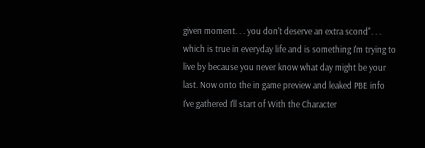given moment. . . you don't deserve an extra scond". . . which is true in everyday life and is something I'm trying to live by because you never know what day might be your last. Now onto the in game preview and leaked PBE info I've gathered I'll start of With the Character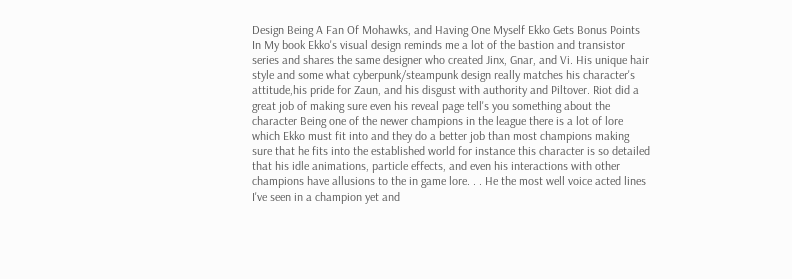Design Being A Fan Of Mohawks, and Having One Myself Ekko Gets Bonus Points In My book Ekko's visual design reminds me a lot of the bastion and transistor series and shares the same designer who created Jinx, Gnar, and Vi. His unique hair style and some what cyberpunk/steampunk design really matches his character's attitude,his pride for Zaun, and his disgust with authority and Piltover. Riot did a great job of making sure even his reveal page tell's you something about the character Being one of the newer champions in the league there is a lot of lore which Ekko must fit into and they do a better job than most champions making sure that he fits into the established world for instance this character is so detailed that his idle animations, particle effects, and even his interactions with other champions have allusions to the in game lore. . . He the most well voice acted lines I've seen in a champion yet and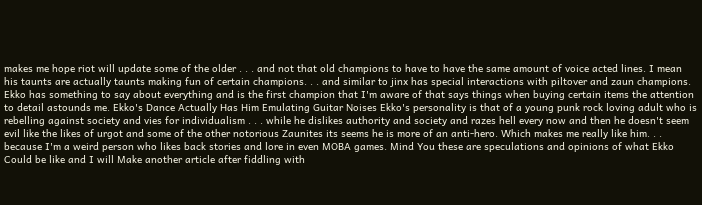makes me hope riot will update some of the older . . . and not that old champions to have to have the same amount of voice acted lines. I mean his taunts are actually taunts making fun of certain champions. . . and similar to jinx has special interactions with piltover and zaun champions. Ekko has something to say about everything and is the first champion that I'm aware of that says things when buying certain items the attention to detail astounds me. Ekko's Dance Actually Has Him Emulating Guitar Noises Ekko's personality is that of a young punk rock loving adult who is rebelling against society and vies for individualism . . . while he dislikes authority and society and razes hell every now and then he doesn't seem evil like the likes of urgot and some of the other notorious Zaunites its seems he is more of an anti-hero. Which makes me really like him. . . because I'm a weird person who likes back stories and lore in even MOBA games. Mind You these are speculations and opinions of what Ekko Could be like and I will Make another article after fiddling with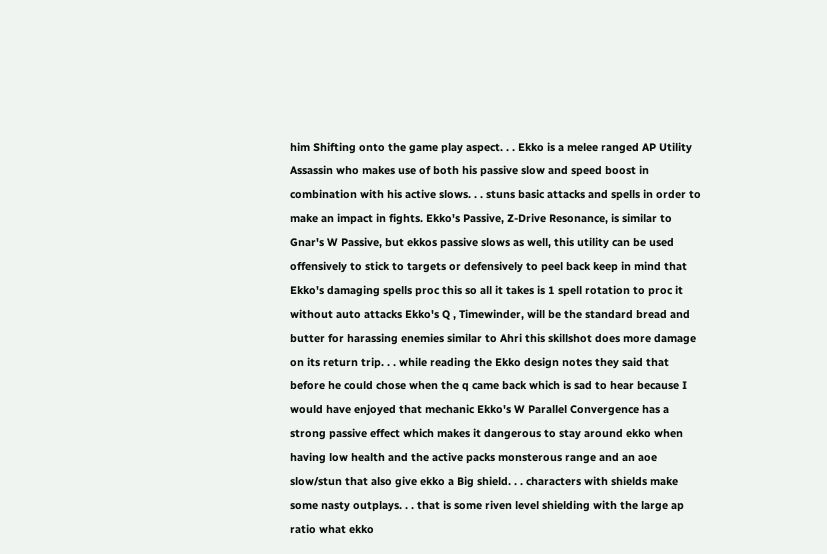him Shifting onto the game play aspect. . . Ekko is a melee ranged AP Utility Assassin who makes use of both his passive slow and speed boost in combination with his active slows. . . stuns basic attacks and spells in order to make an impact in fights. Ekko's Passive, Z-Drive Resonance, is similar to Gnar's W Passive, but ekkos passive slows as well, this utility can be used offensively to stick to targets or defensively to peel back keep in mind that Ekko's damaging spells proc this so all it takes is 1 spell rotation to proc it without auto attacks Ekko's Q , Timewinder, will be the standard bread and butter for harassing enemies similar to Ahri this skillshot does more damage on its return trip. . . while reading the Ekko design notes they said that before he could chose when the q came back which is sad to hear because I would have enjoyed that mechanic Ekko's W Parallel Convergence has a strong passive effect which makes it dangerous to stay around ekko when having low health and the active packs monsterous range and an aoe slow/stun that also give ekko a Big shield. . . characters with shields make some nasty outplays. . . that is some riven level shielding with the large ap ratio what ekko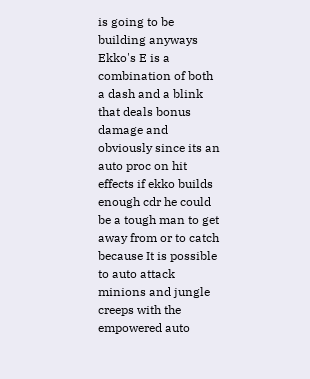is going to be building anyways Ekko's E is a combination of both a dash and a blink that deals bonus damage and obviously since its an auto proc on hit effects if ekko builds enough cdr he could be a tough man to get away from or to catch because It is possible to auto attack minions and jungle creeps with the empowered auto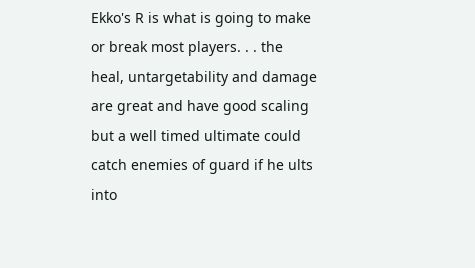Ekko's R is what is going to make or break most players. . . the heal, untargetability and damage are great and have good scaling but a well timed ultimate could catch enemies of guard if he ults into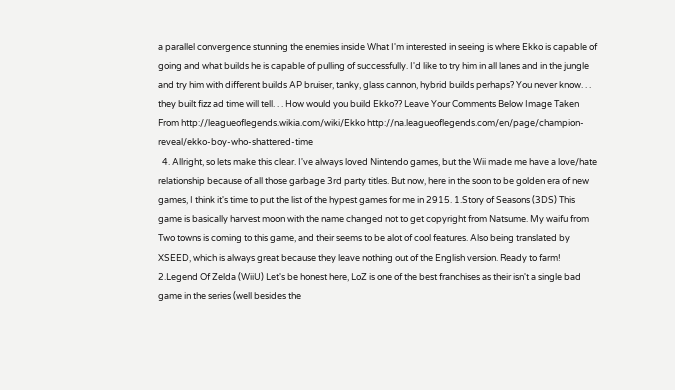a parallel convergence stunning the enemies inside What I'm interested in seeing is where Ekko is capable of going and what builds he is capable of pulling of successfully. I'd like to try him in all lanes and in the jungle and try him with different builds AP bruiser, tanky, glass cannon, hybrid builds perhaps? You never know. . . they built fizz ad time will tell. . . How would you build Ekko?? Leave Your Comments Below Image Taken From http://leagueoflegends.wikia.com/wiki/Ekko http://na.leagueoflegends.com/en/page/champion-reveal/ekko-boy-who-shattered-time
  4. Allright, so lets make this clear. I've always loved Nintendo games, but the Wii made me have a love/hate relationship because of all those garbage 3rd party titles. But now, here in the soon to be golden era of new games, I think it's time to put the list of the hypest games for me in 2915. 1.Story of Seasons (3DS) This game is basically harvest moon with the name changed not to get copyright from Natsume. My waifu from Two towns is coming to this game, and their seems to be alot of cool features. Also being translated by XSEED, which is always great because they leave nothing out of the English version. Ready to farm! 2.Legend Of Zelda (WiiU) Let's be honest here, LoZ is one of the best franchises as their isn't a single bad game in the series (well besides the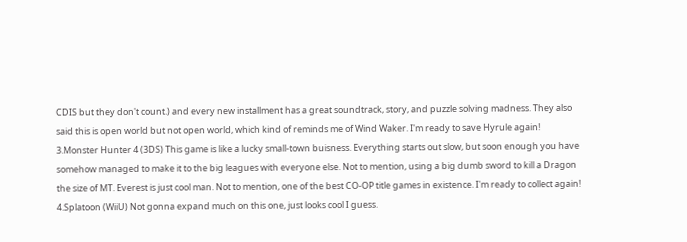CDIS but they don't count.) and every new installment has a great soundtrack, story, and puzzle solving madness. They also said this is open world but not open world, which kind of reminds me of Wind Waker. I'm ready to save Hyrule again! 3.Monster Hunter 4 (3DS) This game is like a lucky small-town buisness. Everything starts out slow, but soon enough you have somehow managed to make it to the big leagues with everyone else. Not to mention, using a big dumb sword to kill a Dragon the size of MT. Everest is just cool man. Not to mention, one of the best CO-OP title games in existence. I'm ready to collect again! 4.Splatoon (WiiU) Not gonna expand much on this one, just looks cool I guess.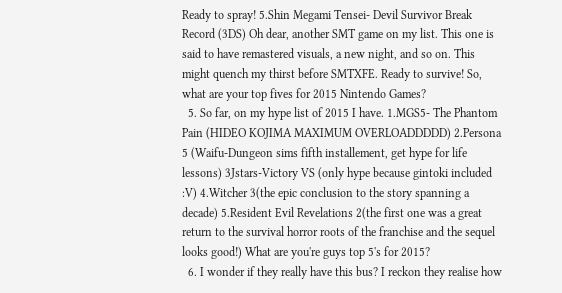Ready to spray! 5.Shin Megami Tensei- Devil Survivor Break Record (3DS) Oh dear, another SMT game on my list. This one is said to have remastered visuals, a new night, and so on. This might quench my thirst before SMTXFE. Ready to survive! So, what are your top fives for 2015 Nintendo Games?
  5. So far, on my hype list of 2015 I have. 1.MGS5- The Phantom Pain (HIDEO KOJIMA MAXIMUM OVERLOADDDDD) 2.Persona 5 (Waifu-Dungeon sims fifth installement, get hype for life lessons) 3Jstars-Victory VS (only hype because gintoki included :V) 4.Witcher 3(the epic conclusion to the story spanning a decade) 5.Resident Evil Revelations 2(the first one was a great return to the survival horror roots of the franchise and the sequel looks good!) What are you're guys top 5's for 2015?
  6. I wonder if they really have this bus? I reckon they realise how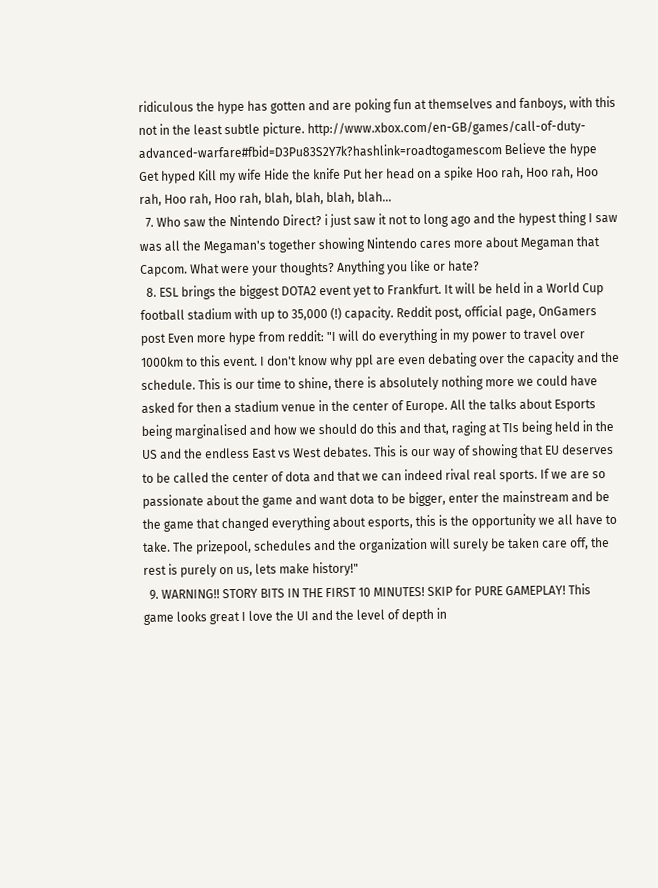ridiculous the hype has gotten and are poking fun at themselves and fanboys, with this not in the least subtle picture. http://www.xbox.com/en-GB/games/call-of-duty-advanced-warfare#fbid=D3Pu83S2Y7k?hashlink=roadtogamescom Believe the hype Get hyped Kill my wife Hide the knife Put her head on a spike Hoo rah, Hoo rah, Hoo rah, Hoo rah, Hoo rah, blah, blah, blah, blah...
  7. Who saw the Nintendo Direct? i just saw it not to long ago and the hypest thing I saw was all the Megaman's together showing Nintendo cares more about Megaman that Capcom. What were your thoughts? Anything you like or hate?
  8. ESL brings the biggest DOTA2 event yet to Frankfurt. It will be held in a World Cup football stadium with up to 35,000 (!) capacity. Reddit post, official page, OnGamers post Even more hype from reddit: "I will do everything in my power to travel over 1000km to this event. I don't know why ppl are even debating over the capacity and the schedule. This is our time to shine, there is absolutely nothing more we could have asked for then a stadium venue in the center of Europe. All the talks about Esports being marginalised and how we should do this and that, raging at TIs being held in the US and the endless East vs West debates. This is our way of showing that EU deserves to be called the center of dota and that we can indeed rival real sports. If we are so passionate about the game and want dota to be bigger, enter the mainstream and be the game that changed everything about esports, this is the opportunity we all have to take. The prizepool, schedules and the organization will surely be taken care off, the rest is purely on us, lets make history!"
  9. WARNING!! STORY BITS IN THE FIRST 10 MINUTES! SKIP for PURE GAMEPLAY! This game looks great I love the UI and the level of depth in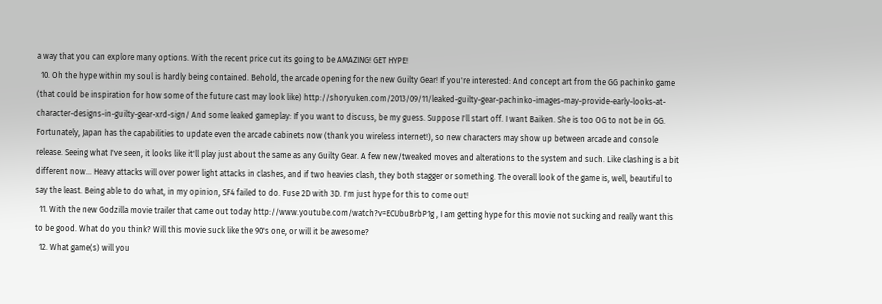a way that you can explore many options. With the recent price cut its going to be AMAZING! GET HYPE!
  10. Oh the hype within my soul is hardly being contained. Behold, the arcade opening for the new Guilty Gear! If you're interested: And concept art from the GG pachinko game (that could be inspiration for how some of the future cast may look like) http://shoryuken.com/2013/09/11/leaked-guilty-gear-pachinko-images-may-provide-early-looks-at-character-designs-in-guilty-gear-xrd-sign/ And some leaked gameplay: If you want to discuss, be my guess. Suppose I'll start off. I want Baiken. She is too OG to not be in GG. Fortunately, Japan has the capabilities to update even the arcade cabinets now (thank you wireless internet!), so new characters may show up between arcade and console release. Seeing what I've seen, it looks like it'll play just about the same as any Guilty Gear. A few new/tweaked moves and alterations to the system and such. Like clashing is a bit different now... Heavy attacks will over power light attacks in clashes, and if two heavies clash, they both stagger or something. The overall look of the game is, well, beautiful to say the least. Being able to do what, in my opinion, SF4 failed to do. Fuse 2D with 3D. I'm just hype for this to come out!
  11. With the new Godzilla movie trailer that came out today http://www.youtube.com/watch?v=ECUbuBrbP1g , I am getting hype for this movie not sucking and really want this to be good. What do you think? Will this movie suck like the 90's one, or will it be awesome?
  12. What game(s) will you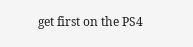get first on the PS4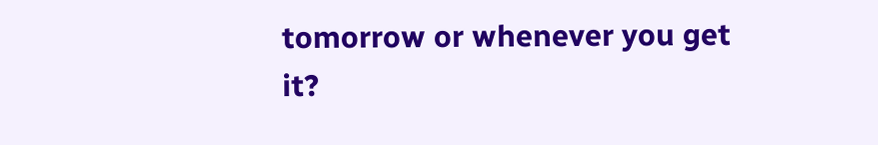tomorrow or whenever you get it?